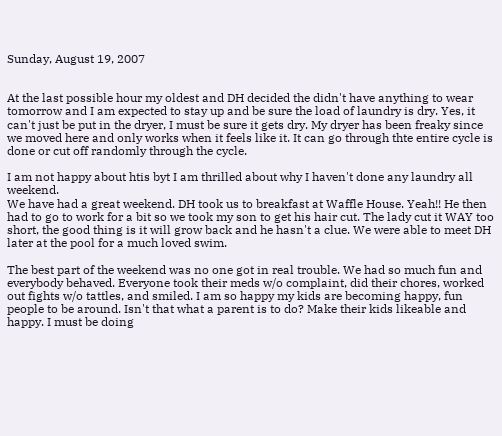Sunday, August 19, 2007


At the last possible hour my oldest and DH decided the didn't have anything to wear tomorrow and I am expected to stay up and be sure the load of laundry is dry. Yes, it can't just be put in the dryer, I must be sure it gets dry. My dryer has been freaky since we moved here and only works when it feels like it. It can go through thte entire cycle is done or cut off randomly through the cycle.

I am not happy about htis byt I am thrilled about why I haven't done any laundry all weekend.
We have had a great weekend. DH took us to breakfast at Waffle House. Yeah!! He then had to go to work for a bit so we took my son to get his hair cut. The lady cut it WAY too short, the good thing is it will grow back and he hasn't a clue. We were able to meet DH later at the pool for a much loved swim.

The best part of the weekend was no one got in real trouble. We had so much fun and everybody behaved. Everyone took their meds w/o complaint, did their chores, worked out fights w/o tattles, and smiled. I am so happy my kids are becoming happy, fun people to be around. Isn't that what a parent is to do? Make their kids likeable and happy. I must be doing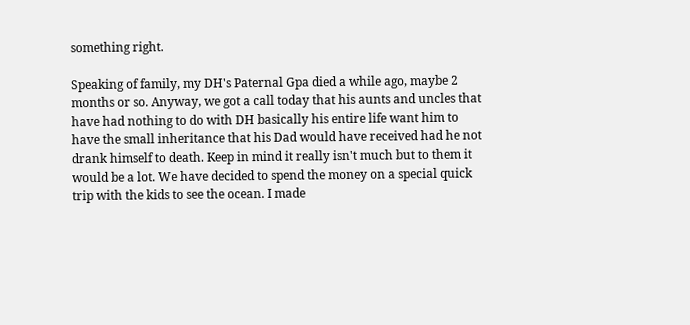something right.

Speaking of family, my DH's Paternal Gpa died a while ago, maybe 2 months or so. Anyway, we got a call today that his aunts and uncles that have had nothing to do with DH basically his entire life want him to have the small inheritance that his Dad would have received had he not drank himself to death. Keep in mind it really isn't much but to them it would be a lot. We have decided to spend the money on a special quick trip with the kids to see the ocean. I made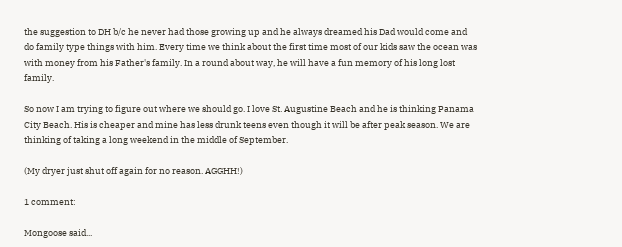the suggestion to DH b/c he never had those growing up and he always dreamed his Dad would come and do family type things with him. Every time we think about the first time most of our kids saw the ocean was with money from his Father's family. In a round about way, he will have a fun memory of his long lost family.

So now I am trying to figure out where we should go. I love St. Augustine Beach and he is thinking Panama City Beach. His is cheaper and mine has less drunk teens even though it will be after peak season. We are thinking of taking a long weekend in the middle of September.

(My dryer just shut off again for no reason. AGGHH!)

1 comment:

Mongoose said...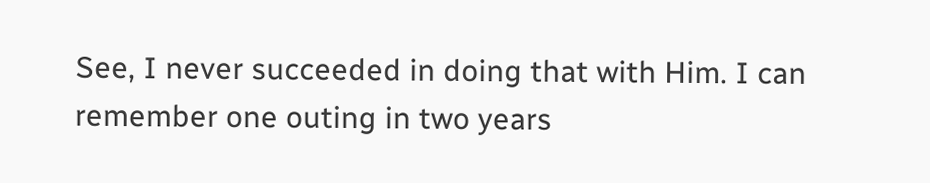See, I never succeeded in doing that with Him. I can remember one outing in two years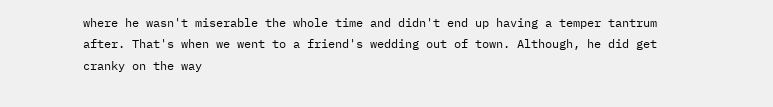where he wasn't miserable the whole time and didn't end up having a temper tantrum after. That's when we went to a friend's wedding out of town. Although, he did get cranky on the way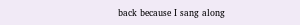back because I sang along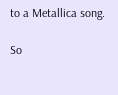to a Metallica song.

So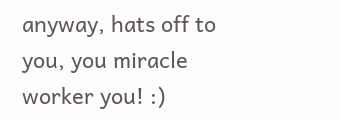anyway, hats off to you, you miracle worker you! :)